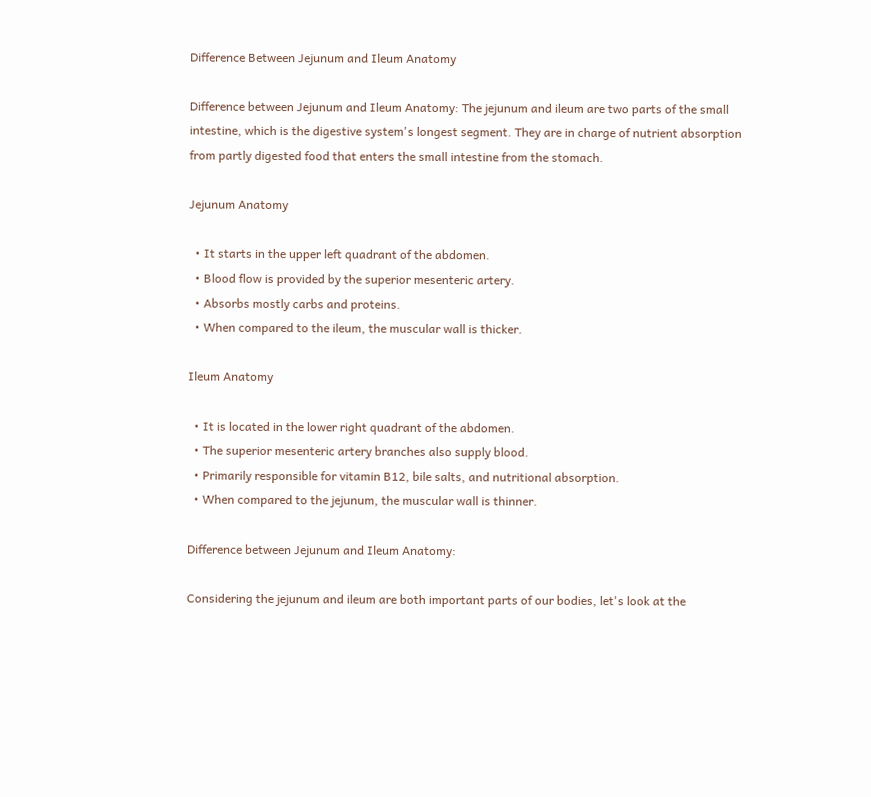Difference Between Jejunum and Ileum Anatomy

Difference between Jejunum and Ileum Anatomy: The jejunum and ileum are two parts of the small intestine, which is the digestive system's longest segment. They are in charge of nutrient absorption from partly digested food that enters the small intestine from the stomach.

Jejunum Anatomy

  • It starts in the upper left quadrant of the abdomen.
  • Blood flow is provided by the superior mesenteric artery.
  • Absorbs mostly carbs and proteins.
  • When compared to the ileum, the muscular wall is thicker.

Ileum Anatomy

  • It is located in the lower right quadrant of the abdomen.
  • The superior mesenteric artery branches also supply blood.
  • Primarily responsible for vitamin B12, bile salts, and nutritional absorption.
  • When compared to the jejunum, the muscular wall is thinner.

Difference between Jejunum and Ileum Anatomy:

Considering the jejunum and ileum are both important parts of our bodies, let's look at the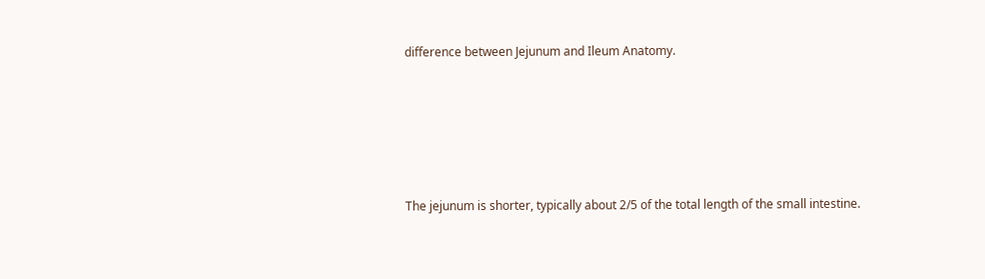difference between Jejunum and Ileum Anatomy.





The jejunum is shorter, typically about 2/5 of the total length of the small intestine.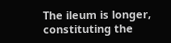The ileum is longer, constituting the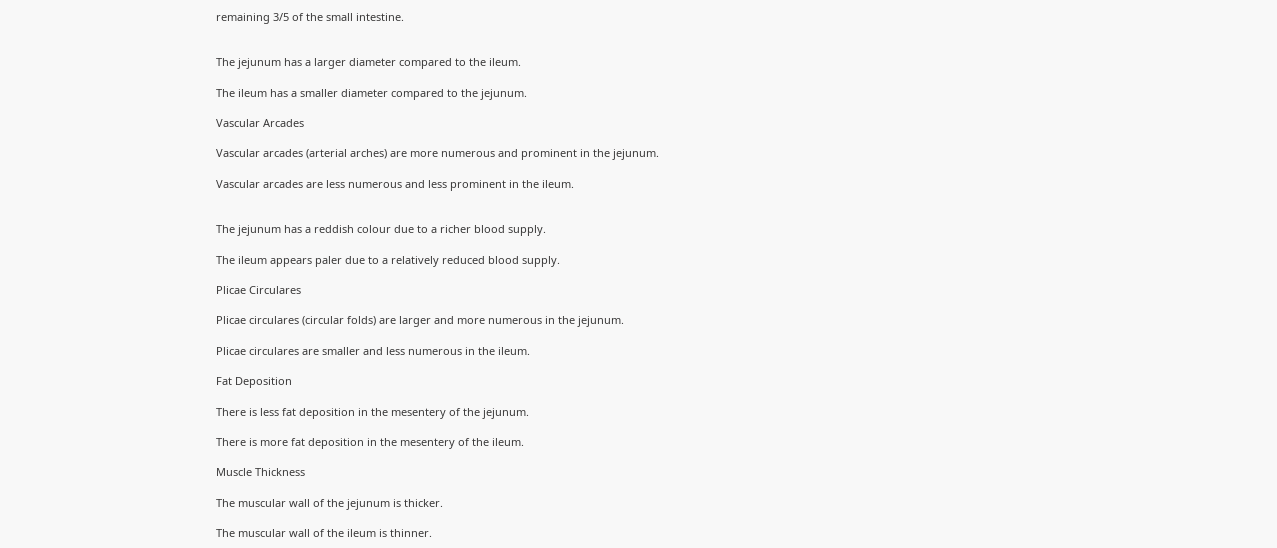remaining 3/5 of the small intestine.


The jejunum has a larger diameter compared to the ileum.

The ileum has a smaller diameter compared to the jejunum.

Vascular Arcades

Vascular arcades (arterial arches) are more numerous and prominent in the jejunum.

Vascular arcades are less numerous and less prominent in the ileum.


The jejunum has a reddish colour due to a richer blood supply.

The ileum appears paler due to a relatively reduced blood supply.

Plicae Circulares

Plicae circulares (circular folds) are larger and more numerous in the jejunum.

Plicae circulares are smaller and less numerous in the ileum.

Fat Deposition

There is less fat deposition in the mesentery of the jejunum.

There is more fat deposition in the mesentery of the ileum.

Muscle Thickness

The muscular wall of the jejunum is thicker.

The muscular wall of the ileum is thinner.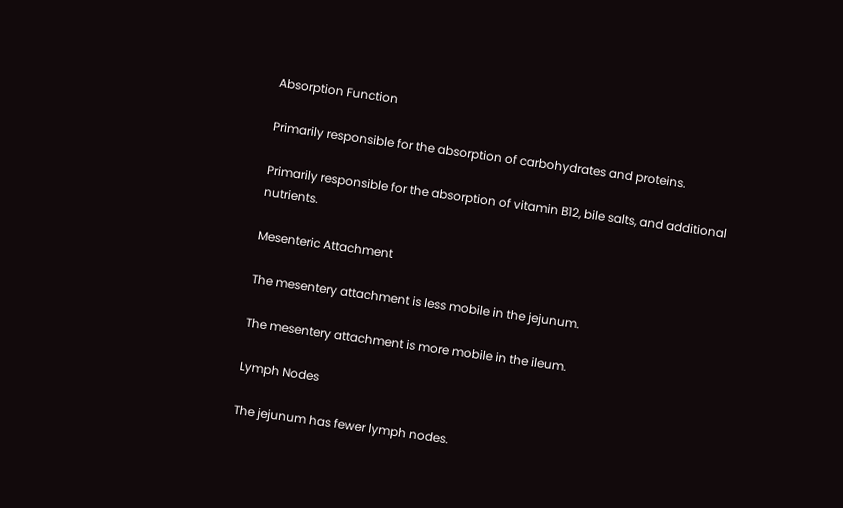Absorption Function

Primarily responsible for the absorption of carbohydrates and proteins.

Primarily responsible for the absorption of vitamin B12, bile salts, and additional nutrients.

Mesenteric Attachment

The mesentery attachment is less mobile in the jejunum.

The mesentery attachment is more mobile in the ileum.

Lymph Nodes

The jejunum has fewer lymph nodes.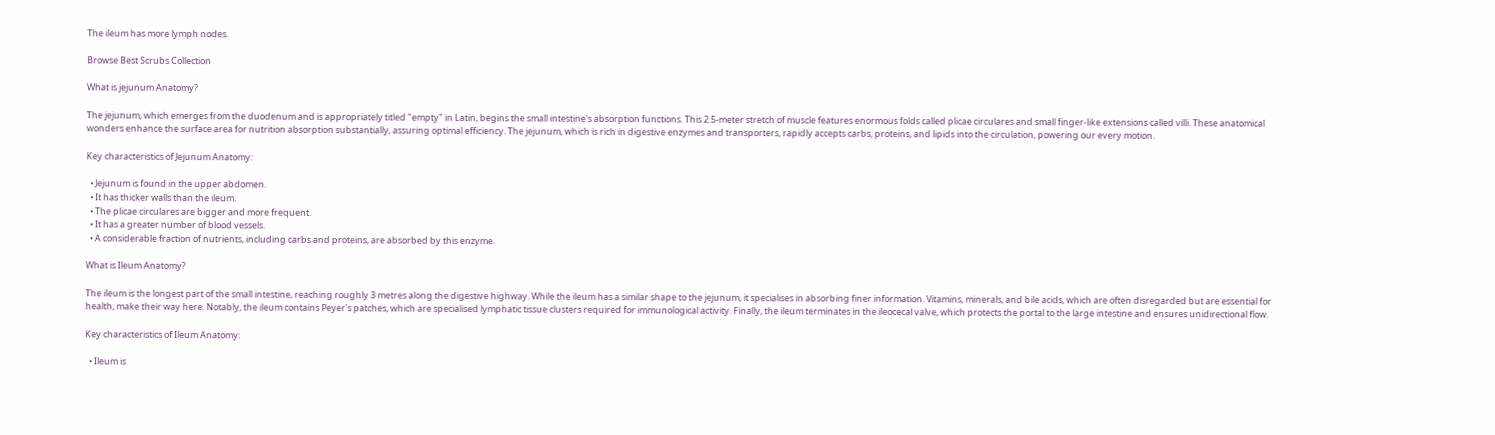The ileum has more lymph nodes.

Browse Best Scrubs Collection

What is jejunum Anatomy?

The jejunum, which emerges from the duodenum and is appropriately titled "empty" in Latin, begins the small intestine's absorption functions. This 2.5-meter stretch of muscle features enormous folds called plicae circulares and small finger-like extensions called villi. These anatomical wonders enhance the surface area for nutrition absorption substantially, assuring optimal efficiency. The jejunum, which is rich in digestive enzymes and transporters, rapidly accepts carbs, proteins, and lipids into the circulation, powering our every motion.

Key characteristics of Jejunum Anatomy:

  • Jejunum is found in the upper abdomen.
  • It has thicker walls than the ileum.
  • The plicae circulares are bigger and more frequent.
  • It has a greater number of blood vessels.
  • A considerable fraction of nutrients, including carbs and proteins, are absorbed by this enzyme.

What is Ileum Anatomy?

The ileum is the longest part of the small intestine, reaching roughly 3 metres along the digestive highway. While the ileum has a similar shape to the jejunum, it specialises in absorbing finer information. Vitamins, minerals, and bile acids, which are often disregarded but are essential for health, make their way here. Notably, the ileum contains Peyer's patches, which are specialised lymphatic tissue clusters required for immunological activity. Finally, the ileum terminates in the ileocecal valve, which protects the portal to the large intestine and ensures unidirectional flow.

Key characteristics of Ileum Anatomy:

  • Ileum is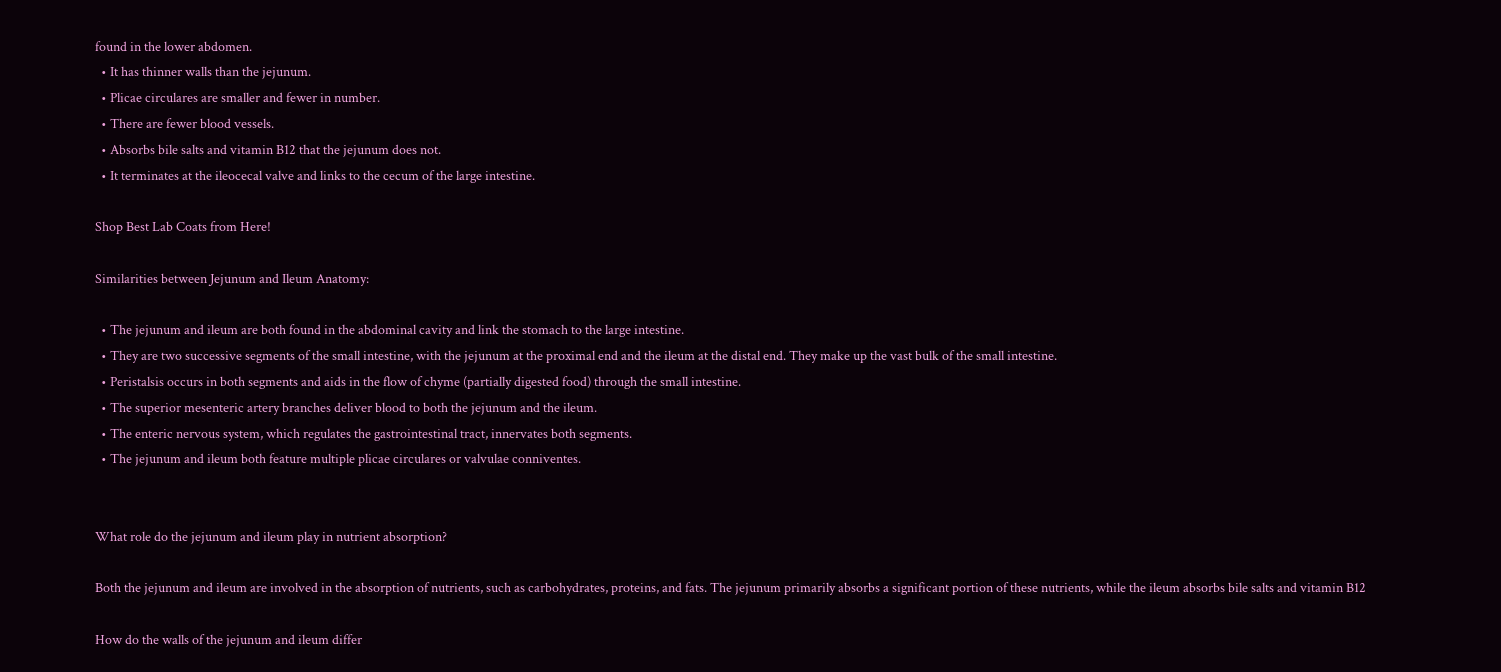found in the lower abdomen.
  • It has thinner walls than the jejunum.
  • Plicae circulares are smaller and fewer in number.
  • There are fewer blood vessels.
  • Absorbs bile salts and vitamin B12 that the jejunum does not.
  • It terminates at the ileocecal valve and links to the cecum of the large intestine.

Shop Best Lab Coats from Here!

Similarities between Jejunum and Ileum Anatomy:

  • The jejunum and ileum are both found in the abdominal cavity and link the stomach to the large intestine.
  • They are two successive segments of the small intestine, with the jejunum at the proximal end and the ileum at the distal end. They make up the vast bulk of the small intestine.
  • Peristalsis occurs in both segments and aids in the flow of chyme (partially digested food) through the small intestine.
  • The superior mesenteric artery branches deliver blood to both the jejunum and the ileum.
  • The enteric nervous system, which regulates the gastrointestinal tract, innervates both segments.
  • The jejunum and ileum both feature multiple plicae circulares or valvulae conniventes.


What role do the jejunum and ileum play in nutrient absorption?

Both the jejunum and ileum are involved in the absorption of nutrients, such as carbohydrates, proteins, and fats. The jejunum primarily absorbs a significant portion of these nutrients, while the ileum absorbs bile salts and vitamin B12

How do the walls of the jejunum and ileum differ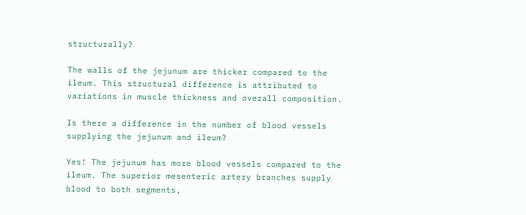structurally?

The walls of the jejunum are thicker compared to the ileum. This structural difference is attributed to variations in muscle thickness and overall composition.

Is there a difference in the number of blood vessels supplying the jejunum and ileum?

Yes! The jejunum has more blood vessels compared to the ileum. The superior mesenteric artery branches supply blood to both segments,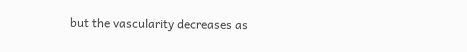but the vascularity decreases as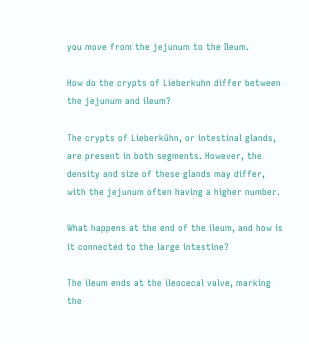you move from the jejunum to the Ileum.

How do the crypts of Lieberkuhn differ between the jejunum and ileum?

The crypts of Lieberkühn, or intestinal glands, are present in both segments. However, the density and size of these glands may differ, with the jejunum often having a higher number.

What happens at the end of the ileum, and how is it connected to the large intestine?

The ileum ends at the ileocecal valve, marking the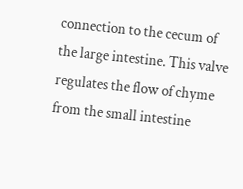connection to the cecum of the large intestine. This valve regulates the flow of chyme from the small intestine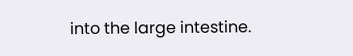into the large intestine.